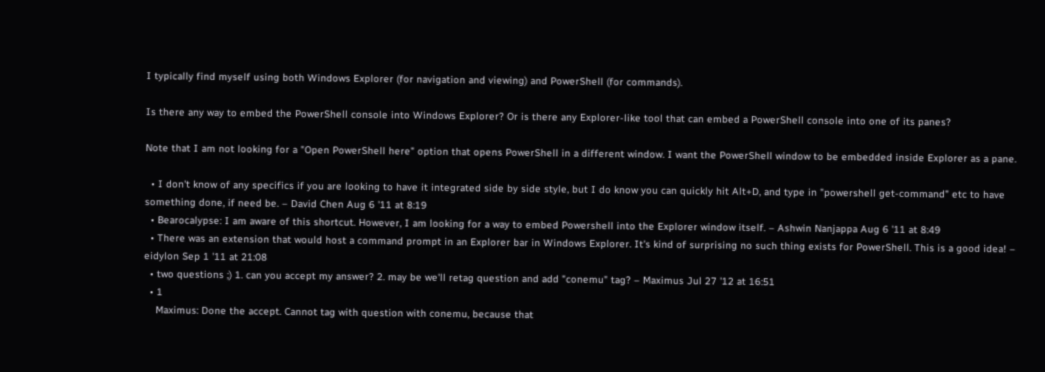I typically find myself using both Windows Explorer (for navigation and viewing) and PowerShell (for commands).

Is there any way to embed the PowerShell console into Windows Explorer? Or is there any Explorer-like tool that can embed a PowerShell console into one of its panes?

Note that I am not looking for a "Open PowerShell here" option that opens PowerShell in a different window. I want the PowerShell window to be embedded inside Explorer as a pane.

  • I don't know of any specifics if you are looking to have it integrated side by side style, but I do know you can quickly hit Alt+D, and type in "powershell get-command" etc to have something done, if need be. – David Chen Aug 6 '11 at 8:19
  • Bearocalypse: I am aware of this shortcut. However, I am looking for a way to embed Powershell into the Explorer window itself. – Ashwin Nanjappa Aug 6 '11 at 8:49
  • There was an extension that would host a command prompt in an Explorer bar in Windows Explorer. It's kind of surprising no such thing exists for PowerShell. This is a good idea! – eidylon Sep 1 '11 at 21:08
  • two questions ;) 1. can you accept my answer? 2. may be we'll retag question and add "conemu" tag? – Maximus Jul 27 '12 at 16:51
  • 1
    Maximus: Done the accept. Cannot tag with question with conemu, because that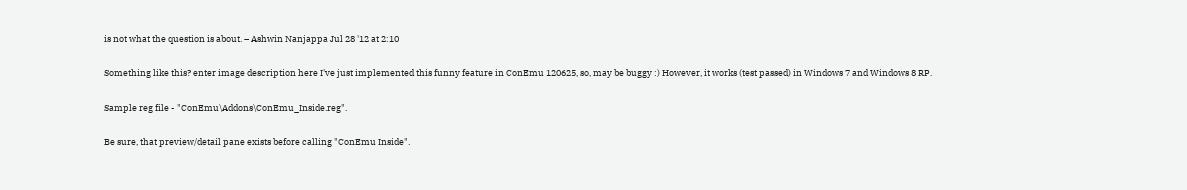is not what the question is about. – Ashwin Nanjappa Jul 28 '12 at 2:10

Something like this? enter image description here I've just implemented this funny feature in ConEmu 120625, so, may be buggy :) However, it works (test passed) in Windows 7 and Windows 8 RP.

Sample reg file - "ConEmu\Addons\ConEmu_Inside.reg".

Be sure, that preview/detail pane exists before calling "ConEmu Inside".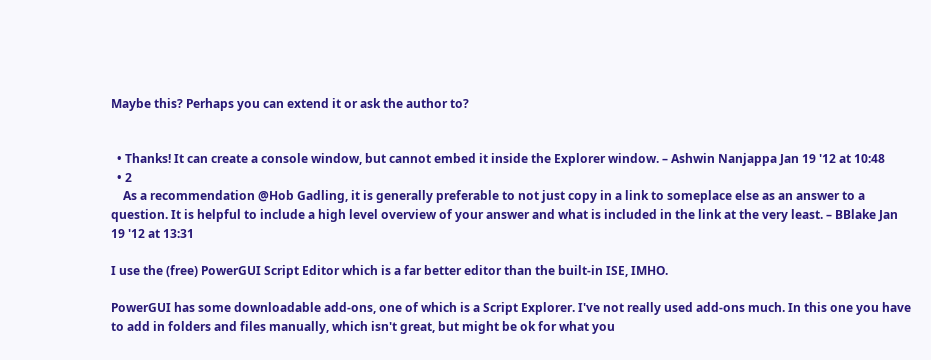Maybe this? Perhaps you can extend it or ask the author to?


  • Thanks! It can create a console window, but cannot embed it inside the Explorer window. – Ashwin Nanjappa Jan 19 '12 at 10:48
  • 2
    As a recommendation @Hob Gadling, it is generally preferable to not just copy in a link to someplace else as an answer to a question. It is helpful to include a high level overview of your answer and what is included in the link at the very least. – BBlake Jan 19 '12 at 13:31

I use the (free) PowerGUI Script Editor which is a far better editor than the built-in ISE, IMHO.

PowerGUI has some downloadable add-ons, one of which is a Script Explorer. I've not really used add-ons much. In this one you have to add in folders and files manually, which isn't great, but might be ok for what you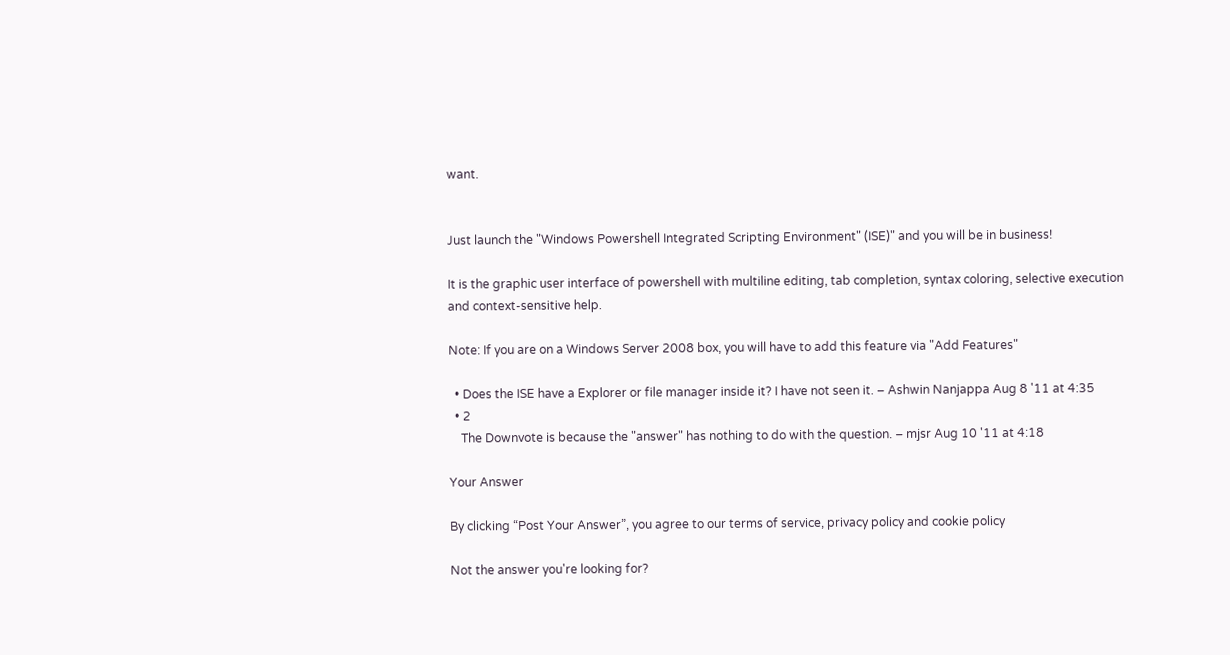want.


Just launch the "Windows Powershell Integrated Scripting Environment" (ISE)" and you will be in business!

It is the graphic user interface of powershell with multiline editing, tab completion, syntax coloring, selective execution and context-sensitive help.

Note: If you are on a Windows Server 2008 box, you will have to add this feature via "Add Features"

  • Does the ISE have a Explorer or file manager inside it? I have not seen it. – Ashwin Nanjappa Aug 8 '11 at 4:35
  • 2
    The Downvote is because the "answer" has nothing to do with the question. – mjsr Aug 10 '11 at 4:18

Your Answer

By clicking “Post Your Answer”, you agree to our terms of service, privacy policy and cookie policy

Not the answer you're looking for?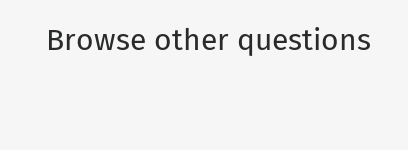Browse other questions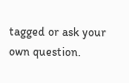tagged or ask your own question.